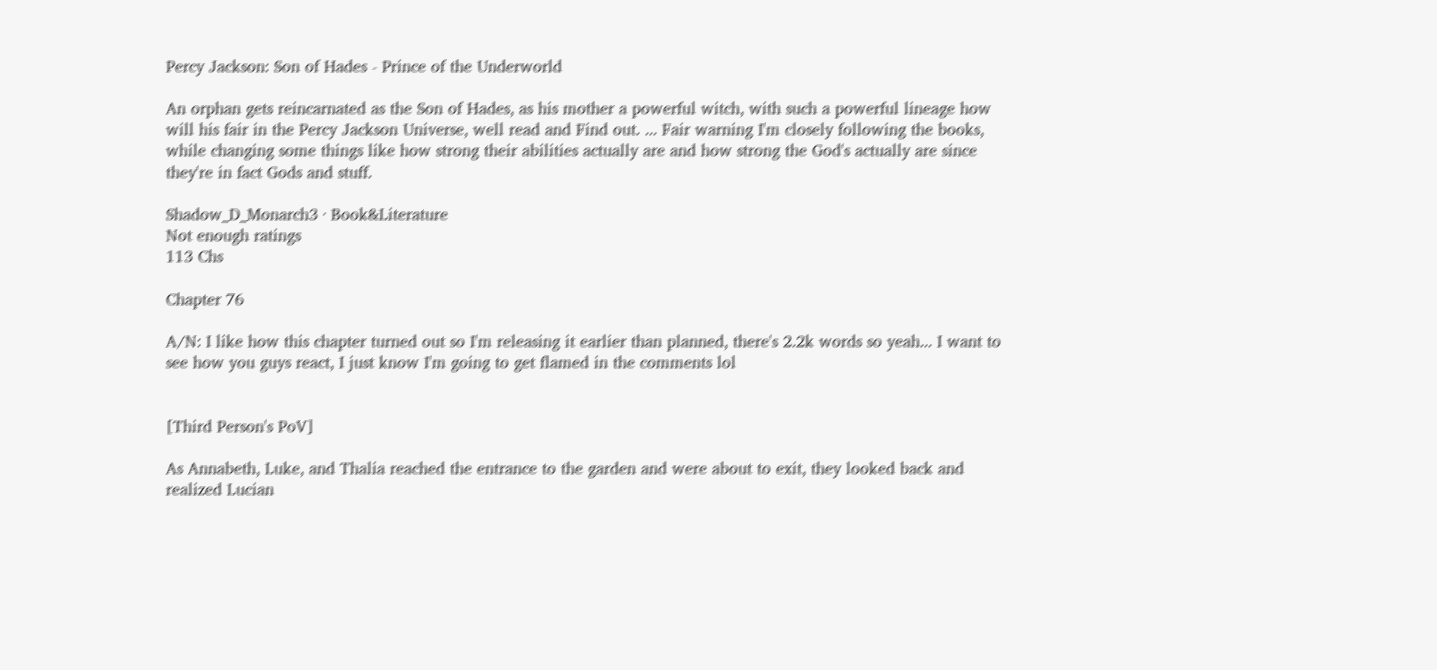Percy Jackson: Son of Hades - Prince of the Underworld

An orphan gets reincarnated as the Son of Hades, as his mother a powerful witch, with such a powerful lineage how will his fair in the Percy Jackson Universe, well read and Find out. ... Fair warning I'm closely following the books, while changing some things like how strong their abilities actually are and how strong the God's actually are since they're in fact Gods and stuff.

Shadow_D_Monarch3 · Book&Literature
Not enough ratings
113 Chs

Chapter 76

A/N: I like how this chapter turned out so I'm releasing it earlier than planned, there's 2.2k words so yeah... I want to see how you guys react, I just know I'm going to get flamed in the comments lol


[Third Person's PoV]

As Annabeth, Luke, and Thalia reached the entrance to the garden and were about to exit, they looked back and realized Lucian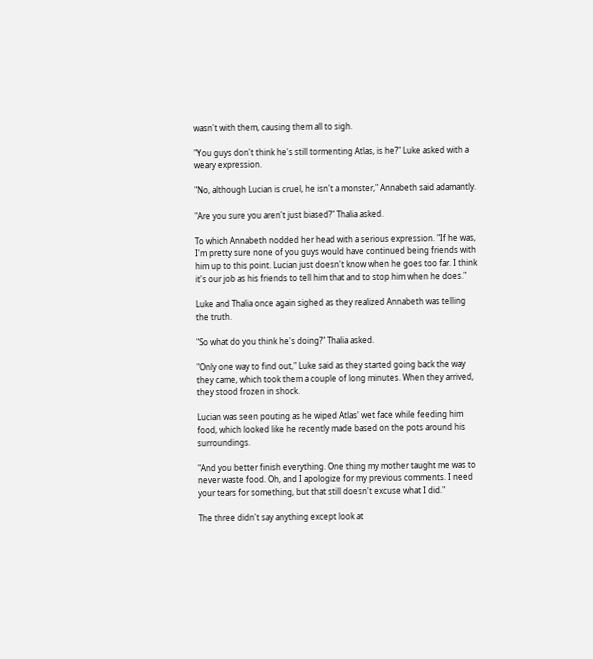wasn't with them, causing them all to sigh.

"You guys don't think he's still tormenting Atlas, is he?" Luke asked with a weary expression.

"No, although Lucian is cruel, he isn't a monster," Annabeth said adamantly.

"Are you sure you aren't just biased?" Thalia asked.

To which Annabeth nodded her head with a serious expression. "If he was, I'm pretty sure none of you guys would have continued being friends with him up to this point. Lucian just doesn't know when he goes too far. I think it's our job as his friends to tell him that and to stop him when he does."

Luke and Thalia once again sighed as they realized Annabeth was telling the truth.

"So what do you think he's doing?" Thalia asked.

"Only one way to find out," Luke said as they started going back the way they came, which took them a couple of long minutes. When they arrived, they stood frozen in shock.

Lucian was seen pouting as he wiped Atlas' wet face while feeding him food, which looked like he recently made based on the pots around his surroundings.

"And you better finish everything. One thing my mother taught me was to never waste food. Oh, and I apologize for my previous comments. I need your tears for something, but that still doesn't excuse what I did."

The three didn't say anything except look at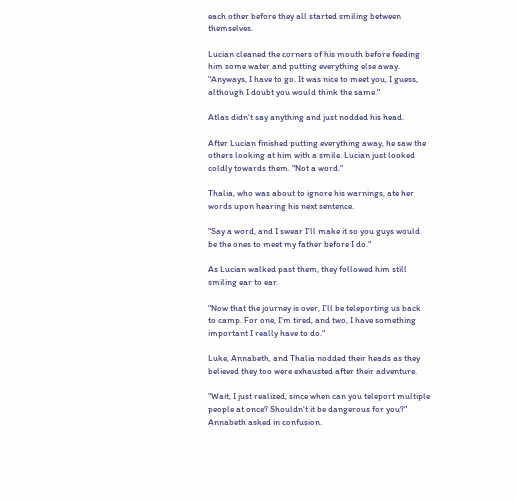each other before they all started smiling between themselves.

Lucian cleaned the corners of his mouth before feeding him some water and putting everything else away. "Anyways, I have to go. It was nice to meet you, I guess, although I doubt you would think the same."

Atlas didn't say anything and just nodded his head.

After Lucian finished putting everything away, he saw the others looking at him with a smile. Lucian just looked coldly towards them. "Not a word."

Thalia, who was about to ignore his warnings, ate her words upon hearing his next sentence.

"Say a word, and I swear I'll make it so you guys would be the ones to meet my father before I do."

As Lucian walked past them, they followed him still smiling ear to ear.

"Now that the journey is over, I'll be teleporting us back to camp. For one, I'm tired, and two, I have something important I really have to do."

Luke, Annabeth, and Thalia nodded their heads as they believed they too were exhausted after their adventure.

"Wait, I just realized, since when can you teleport multiple people at once? Shouldn't it be dangerous for you?" Annabeth asked in confusion.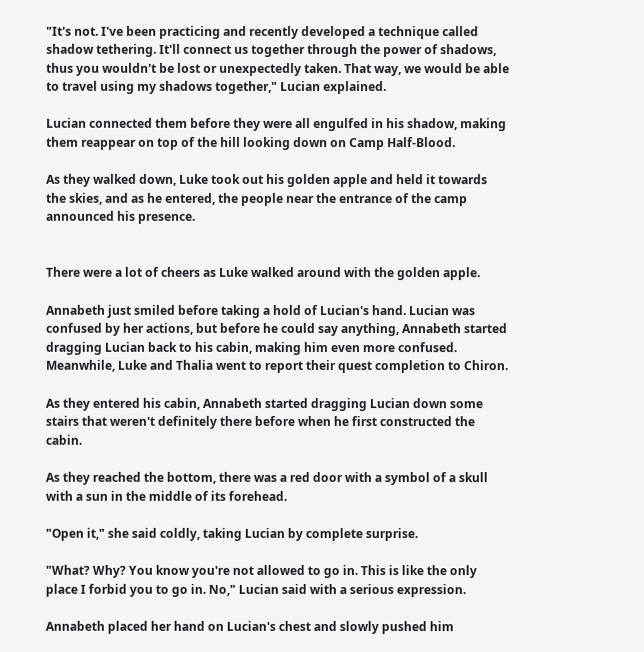"It's not. I've been practicing and recently developed a technique called shadow tethering. It'll connect us together through the power of shadows, thus you wouldn't be lost or unexpectedly taken. That way, we would be able to travel using my shadows together," Lucian explained.

Lucian connected them before they were all engulfed in his shadow, making them reappear on top of the hill looking down on Camp Half-Blood.

As they walked down, Luke took out his golden apple and held it towards the skies, and as he entered, the people near the entrance of the camp announced his presence.


There were a lot of cheers as Luke walked around with the golden apple.

Annabeth just smiled before taking a hold of Lucian's hand. Lucian was confused by her actions, but before he could say anything, Annabeth started dragging Lucian back to his cabin, making him even more confused. Meanwhile, Luke and Thalia went to report their quest completion to Chiron.

As they entered his cabin, Annabeth started dragging Lucian down some stairs that weren't definitely there before when he first constructed the cabin.

As they reached the bottom, there was a red door with a symbol of a skull with a sun in the middle of its forehead.

"Open it," she said coldly, taking Lucian by complete surprise.

"What? Why? You know you're not allowed to go in. This is like the only place I forbid you to go in. No," Lucian said with a serious expression.

Annabeth placed her hand on Lucian's chest and slowly pushed him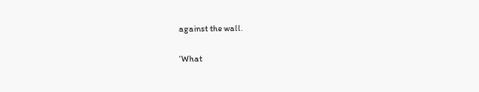against the wall.

'What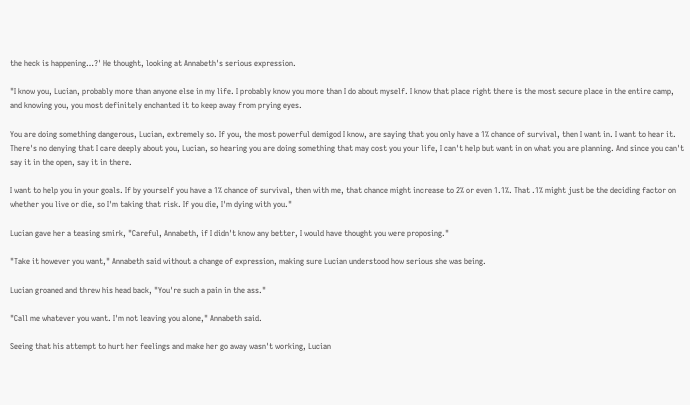the heck is happening…?' He thought, looking at Annabeth's serious expression.

"I know you, Lucian, probably more than anyone else in my life. I probably know you more than I do about myself. I know that place right there is the most secure place in the entire camp, and knowing you, you most definitely enchanted it to keep away from prying eyes.

You are doing something dangerous, Lucian, extremely so. If you, the most powerful demigod I know, are saying that you only have a 1% chance of survival, then I want in. I want to hear it. There's no denying that I care deeply about you, Lucian, so hearing you are doing something that may cost you your life, I can't help but want in on what you are planning. And since you can't say it in the open, say it in there.

I want to help you in your goals. If by yourself you have a 1% chance of survival, then with me, that chance might increase to 2% or even 1.1%. That .1% might just be the deciding factor on whether you live or die, so I'm taking that risk. If you die, I'm dying with you."

Lucian gave her a teasing smirk, "Careful, Annabeth, if I didn't know any better, I would have thought you were proposing."

"Take it however you want," Annabeth said without a change of expression, making sure Lucian understood how serious she was being.

Lucian groaned and threw his head back, "You're such a pain in the ass."

"Call me whatever you want. I'm not leaving you alone," Annabeth said.

Seeing that his attempt to hurt her feelings and make her go away wasn't working, Lucian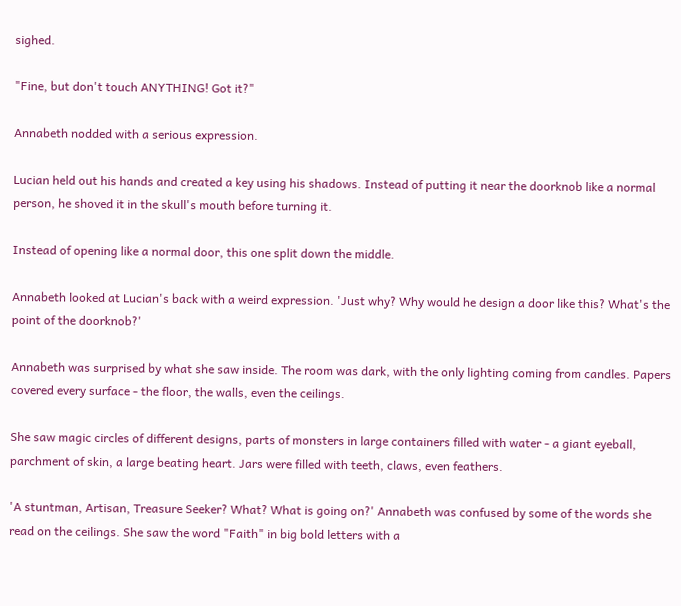sighed.

"Fine, but don't touch ANYTHING! Got it?"

Annabeth nodded with a serious expression.

Lucian held out his hands and created a key using his shadows. Instead of putting it near the doorknob like a normal person, he shoved it in the skull's mouth before turning it.

Instead of opening like a normal door, this one split down the middle.

Annabeth looked at Lucian's back with a weird expression. 'Just why? Why would he design a door like this? What's the point of the doorknob?'

Annabeth was surprised by what she saw inside. The room was dark, with the only lighting coming from candles. Papers covered every surface - the floor, the walls, even the ceilings.

She saw magic circles of different designs, parts of monsters in large containers filled with water - a giant eyeball, parchment of skin, a large beating heart. Jars were filled with teeth, claws, even feathers.

'A stuntman, Artisan, Treasure Seeker? What? What is going on?' Annabeth was confused by some of the words she read on the ceilings. She saw the word "Faith" in big bold letters with a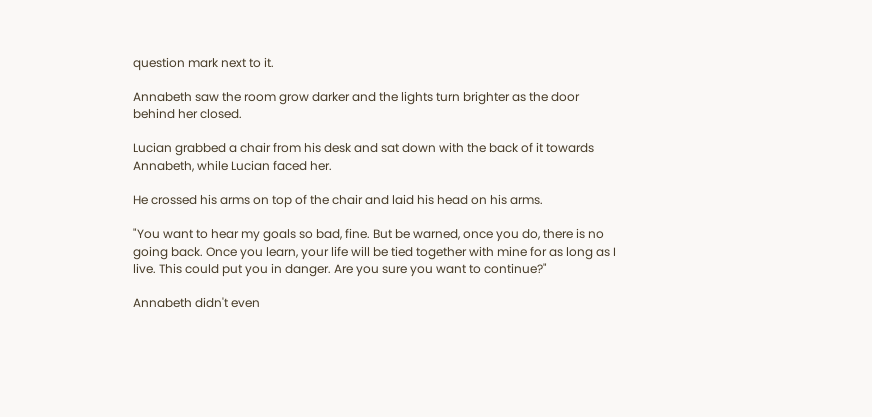question mark next to it.

Annabeth saw the room grow darker and the lights turn brighter as the door behind her closed.

Lucian grabbed a chair from his desk and sat down with the back of it towards Annabeth, while Lucian faced her.

He crossed his arms on top of the chair and laid his head on his arms.

"You want to hear my goals so bad, fine. But be warned, once you do, there is no going back. Once you learn, your life will be tied together with mine for as long as I live. This could put you in danger. Are you sure you want to continue?"

Annabeth didn't even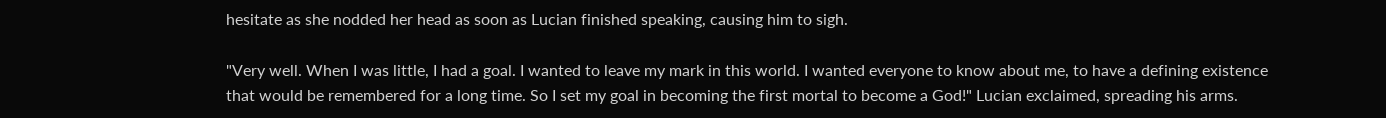hesitate as she nodded her head as soon as Lucian finished speaking, causing him to sigh.

"Very well. When I was little, I had a goal. I wanted to leave my mark in this world. I wanted everyone to know about me, to have a defining existence that would be remembered for a long time. So I set my goal in becoming the first mortal to become a God!" Lucian exclaimed, spreading his arms.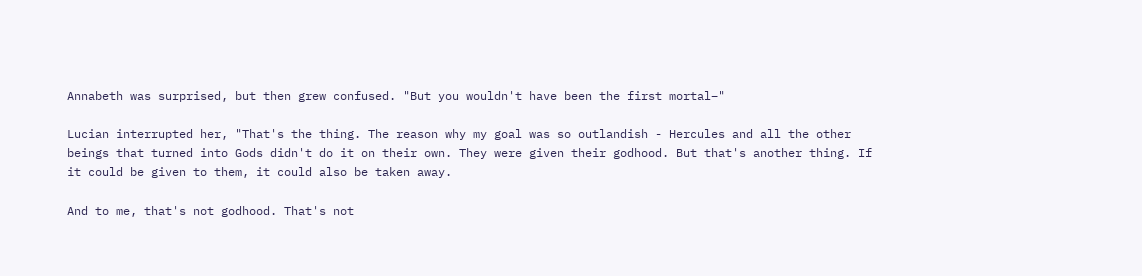Annabeth was surprised, but then grew confused. "But you wouldn't have been the first mortal–"

Lucian interrupted her, "That's the thing. The reason why my goal was so outlandish - Hercules and all the other beings that turned into Gods didn't do it on their own. They were given their godhood. But that's another thing. If it could be given to them, it could also be taken away.

And to me, that's not godhood. That's not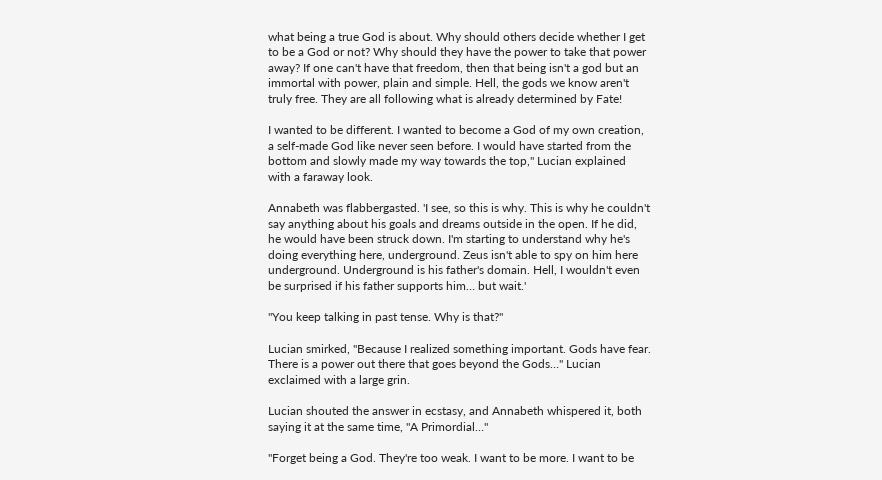what being a true God is about. Why should others decide whether I get to be a God or not? Why should they have the power to take that power away? If one can't have that freedom, then that being isn't a god but an immortal with power, plain and simple. Hell, the gods we know aren't truly free. They are all following what is already determined by Fate!

I wanted to be different. I wanted to become a God of my own creation, a self-made God like never seen before. I would have started from the bottom and slowly made my way towards the top," Lucian explained with a faraway look.

Annabeth was flabbergasted. 'I see, so this is why. This is why he couldn't say anything about his goals and dreams outside in the open. If he did, he would have been struck down. I'm starting to understand why he's doing everything here, underground. Zeus isn't able to spy on him here underground. Underground is his father's domain. Hell, I wouldn't even be surprised if his father supports him… but wait.'

"You keep talking in past tense. Why is that?"

Lucian smirked, "Because I realized something important. Gods have fear. There is a power out there that goes beyond the Gods…" Lucian exclaimed with a large grin.

Lucian shouted the answer in ecstasy, and Annabeth whispered it, both saying it at the same time, "A Primordial…"

"Forget being a God. They're too weak. I want to be more. I want to be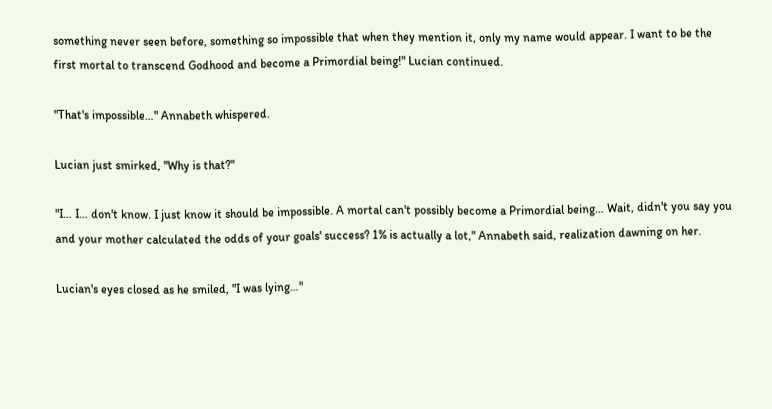something never seen before, something so impossible that when they mention it, only my name would appear. I want to be the first mortal to transcend Godhood and become a Primordial being!" Lucian continued.

"That's impossible…" Annabeth whispered.

Lucian just smirked, "Why is that?"

"I… I… don't know. I just know it should be impossible. A mortal can't possibly become a Primordial being… Wait, didn't you say you and your mother calculated the odds of your goals' success? 1% is actually a lot," Annabeth said, realization dawning on her.

Lucian's eyes closed as he smiled, "I was lying…"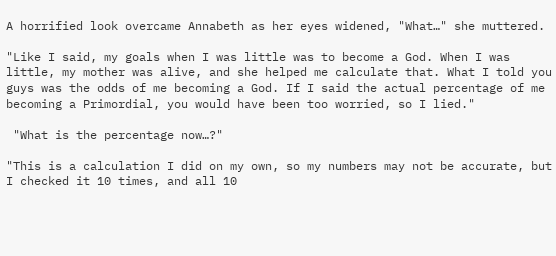A horrified look overcame Annabeth as her eyes widened, "What…" she muttered.

"Like I said, my goals when I was little was to become a God. When I was little, my mother was alive, and she helped me calculate that. What I told you guys was the odds of me becoming a God. If I said the actual percentage of me becoming a Primordial, you would have been too worried, so I lied."

 "What is the percentage now…?"

"This is a calculation I did on my own, so my numbers may not be accurate, but I checked it 10 times, and all 10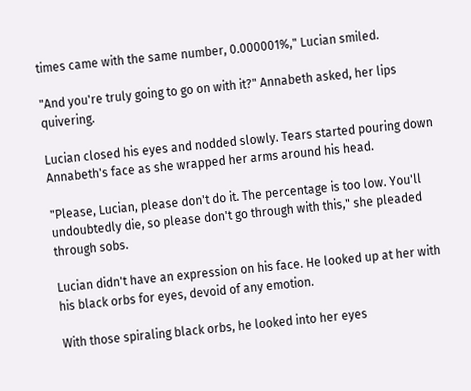times came with the same number, 0.000001%," Lucian smiled.

"And you're truly going to go on with it?" Annabeth asked, her lips quivering.

Lucian closed his eyes and nodded slowly. Tears started pouring down Annabeth's face as she wrapped her arms around his head.

"Please, Lucian, please don't do it. The percentage is too low. You'll undoubtedly die, so please don't go through with this," she pleaded through sobs.

Lucian didn't have an expression on his face. He looked up at her with his black orbs for eyes, devoid of any emotion.

With those spiraling black orbs, he looked into her eyes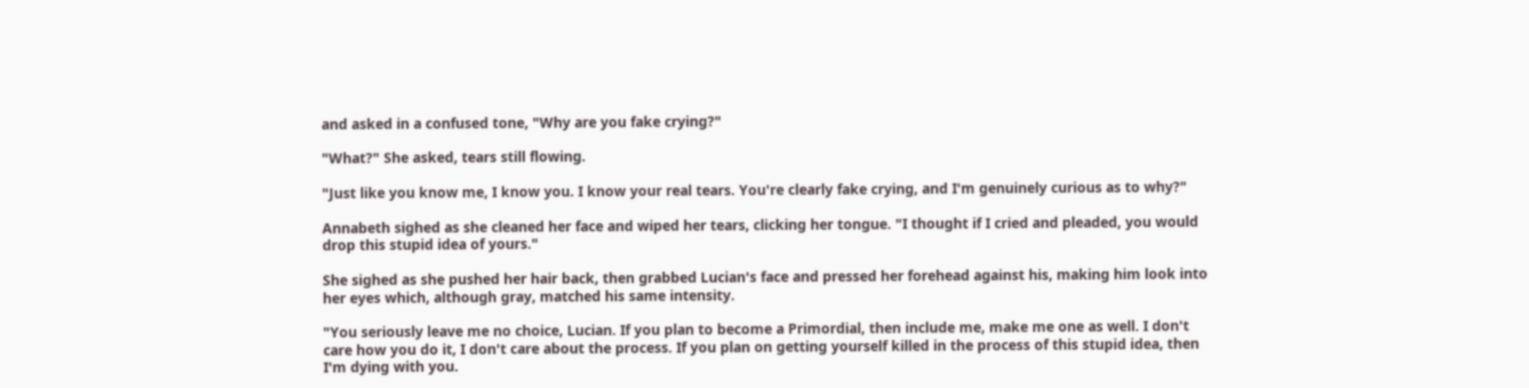and asked in a confused tone, "Why are you fake crying?"

"What?" She asked, tears still flowing.

"Just like you know me, I know you. I know your real tears. You're clearly fake crying, and I'm genuinely curious as to why?"

Annabeth sighed as she cleaned her face and wiped her tears, clicking her tongue. "I thought if I cried and pleaded, you would drop this stupid idea of yours."

She sighed as she pushed her hair back, then grabbed Lucian's face and pressed her forehead against his, making him look into her eyes which, although gray, matched his same intensity.

"You seriously leave me no choice, Lucian. If you plan to become a Primordial, then include me, make me one as well. I don't care how you do it, I don't care about the process. If you plan on getting yourself killed in the process of this stupid idea, then I'm dying with you.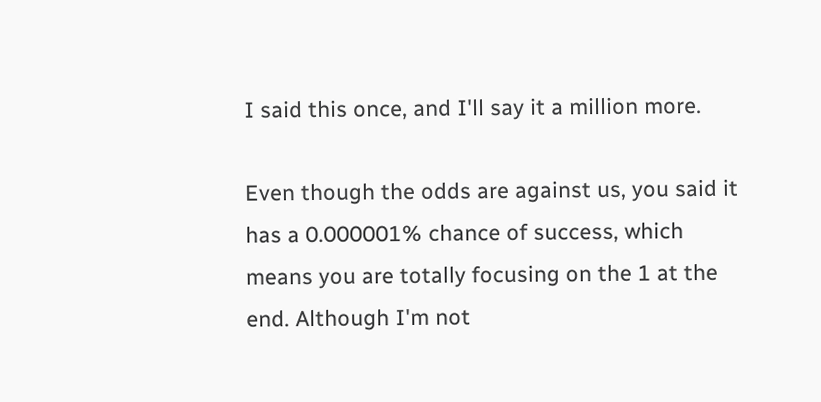I said this once, and I'll say it a million more.

Even though the odds are against us, you said it has a 0.000001% chance of success, which means you are totally focusing on the 1 at the end. Although I'm not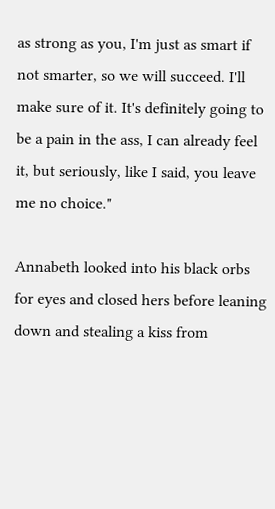as strong as you, I'm just as smart if not smarter, so we will succeed. I'll make sure of it. It's definitely going to be a pain in the ass, I can already feel it, but seriously, like I said, you leave me no choice."

Annabeth looked into his black orbs for eyes and closed hers before leaning down and stealing a kiss from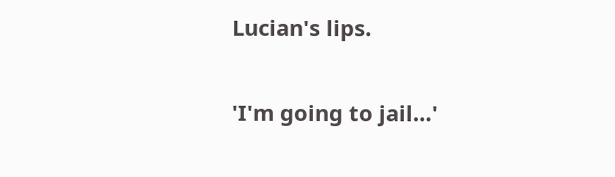Lucian's lips.


'I'm going to jail…'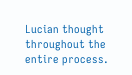Lucian thought throughout the entire process.